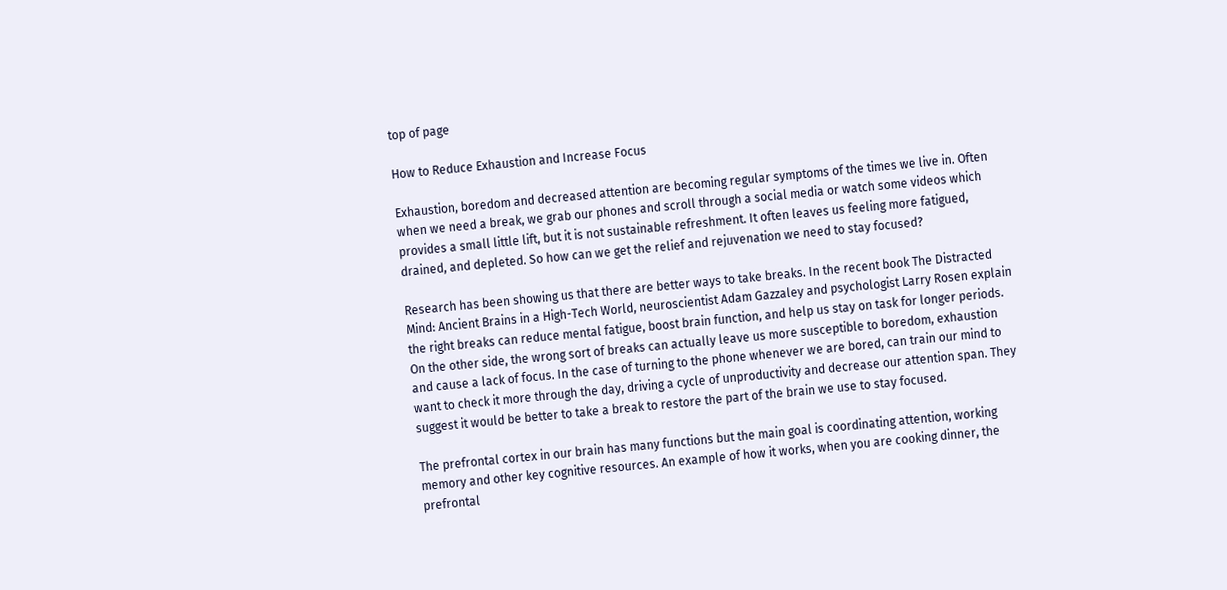top of page

How to Reduce Exhaustion and Increase Focus

Exhaustion, boredom and decreased attention are becoming regular symptoms of the times we live in. Often when we need a break, we grab our phones and scroll through a social media or watch some videos which provides a small little lift, but it is not sustainable refreshment. It often leaves us feeling more fatigued, drained, and depleted. So how can we get the relief and rejuvenation we need to stay focused?

Research has been showing us that there are better ways to take breaks. In the recent book The Distracted Mind: Ancient Brains in a High-Tech World, neuroscientist Adam Gazzaley and psychologist Larry Rosen explain the right breaks can reduce mental fatigue, boost brain function, and help us stay on task for longer periods. On the other side, the wrong sort of breaks can actually leave us more susceptible to boredom, exhaustion and cause a lack of focus. In the case of turning to the phone whenever we are bored, can train our mind to want to check it more through the day, driving a cycle of unproductivity and decrease our attention span. They suggest it would be better to take a break to restore the part of the brain we use to stay focused.

The prefrontal cortex in our brain has many functions but the main goal is coordinating attention, working memory and other key cognitive resources. An example of how it works, when you are cooking dinner, the prefrontal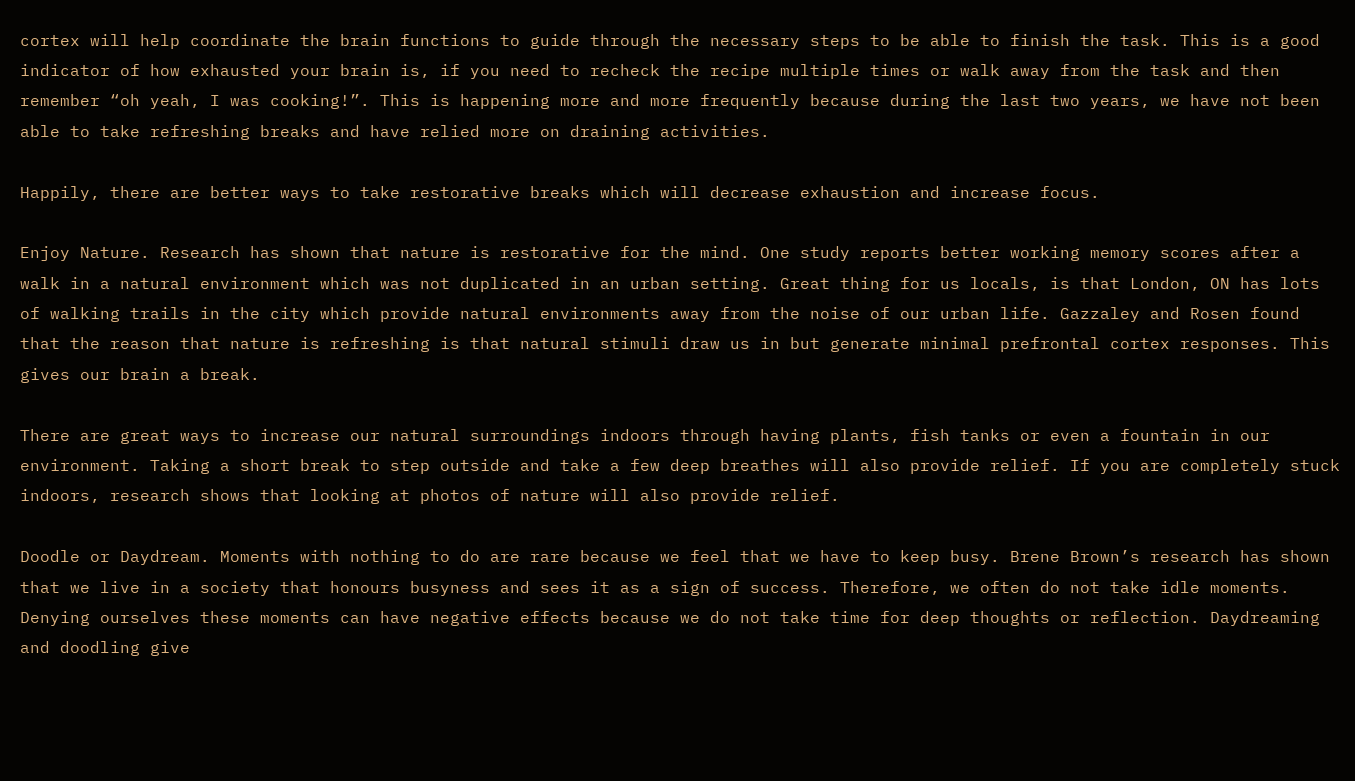cortex will help coordinate the brain functions to guide through the necessary steps to be able to finish the task. This is a good indicator of how exhausted your brain is, if you need to recheck the recipe multiple times or walk away from the task and then remember “oh yeah, I was cooking!”. This is happening more and more frequently because during the last two years, we have not been able to take refreshing breaks and have relied more on draining activities.

Happily, there are better ways to take restorative breaks which will decrease exhaustion and increase focus.

Enjoy Nature. Research has shown that nature is restorative for the mind. One study reports better working memory scores after a walk in a natural environment which was not duplicated in an urban setting. Great thing for us locals, is that London, ON has lots of walking trails in the city which provide natural environments away from the noise of our urban life. Gazzaley and Rosen found that the reason that nature is refreshing is that natural stimuli draw us in but generate minimal prefrontal cortex responses. This gives our brain a break.

There are great ways to increase our natural surroundings indoors through having plants, fish tanks or even a fountain in our environment. Taking a short break to step outside and take a few deep breathes will also provide relief. If you are completely stuck indoors, research shows that looking at photos of nature will also provide relief.

Doodle or Daydream. Moments with nothing to do are rare because we feel that we have to keep busy. Brene Brown’s research has shown that we live in a society that honours busyness and sees it as a sign of success. Therefore, we often do not take idle moments. Denying ourselves these moments can have negative effects because we do not take time for deep thoughts or reflection. Daydreaming and doodling give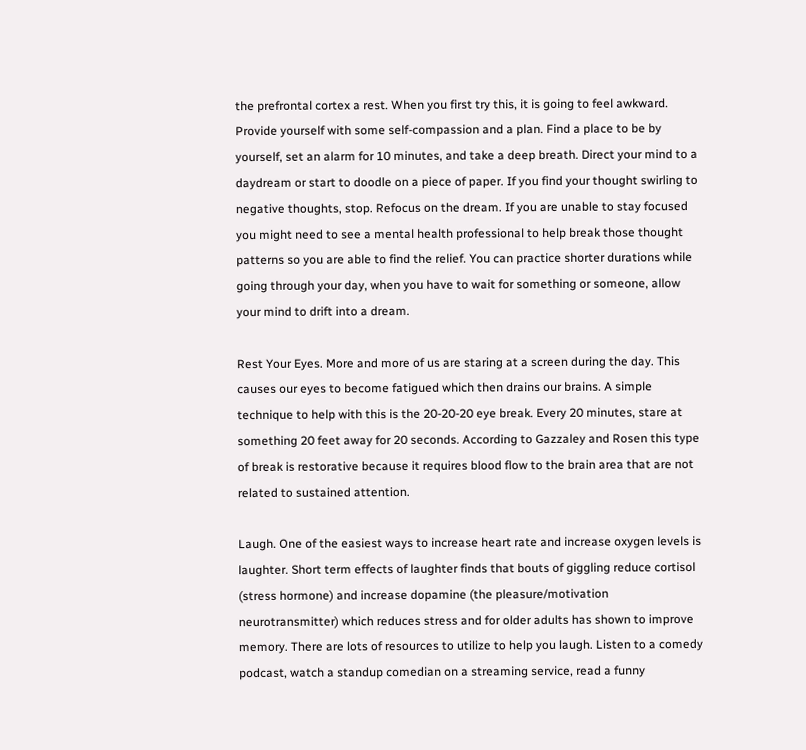the prefrontal cortex a rest. When you first try this, it is going to feel awkward. Provide yourself with some self-compassion and a plan. Find a place to be by yourself, set an alarm for 10 minutes, and take a deep breath. Direct your mind to a daydream or start to doodle on a piece of paper. If you find your thought swirling to negative thoughts, stop. Refocus on the dream. If you are unable to stay focused you might need to see a mental health professional to help break those thought patterns so you are able to find the relief. You can practice shorter durations while going through your day, when you have to wait for something or someone, allow your mind to drift into a dream.

Rest Your Eyes. More and more of us are staring at a screen during the day. This causes our eyes to become fatigued which then drains our brains. A simple technique to help with this is the 20-20-20 eye break. Every 20 minutes, stare at something 20 feet away for 20 seconds. According to Gazzaley and Rosen this type of break is restorative because it requires blood flow to the brain area that are not related to sustained attention.

Laugh. One of the easiest ways to increase heart rate and increase oxygen levels is laughter. Short term effects of laughter finds that bouts of giggling reduce cortisol (stress hormone) and increase dopamine (the pleasure/motivation neurotransmitter) which reduces stress and for older adults has shown to improve memory. There are lots of resources to utilize to help you laugh. Listen to a comedy podcast, watch a standup comedian on a streaming service, read a funny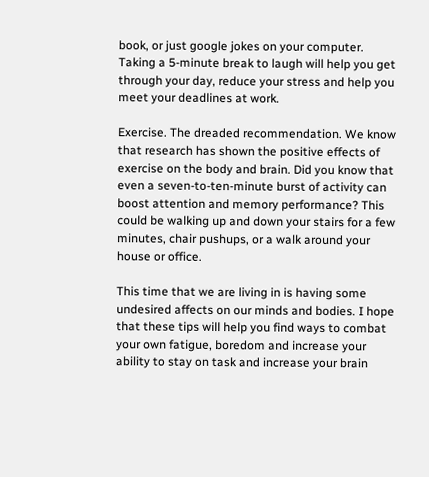book, or just google jokes on your computer. Taking a 5-minute break to laugh will help you get through your day, reduce your stress and help you meet your deadlines at work.

Exercise. The dreaded recommendation. We know that research has shown the positive effects of exercise on the body and brain. Did you know that even a seven-to-ten-minute burst of activity can boost attention and memory performance? This could be walking up and down your stairs for a few minutes, chair pushups, or a walk around your house or office.

This time that we are living in is having some undesired affects on our minds and bodies. I hope that these tips will help you find ways to combat your own fatigue, boredom and increase your ability to stay on task and increase your brain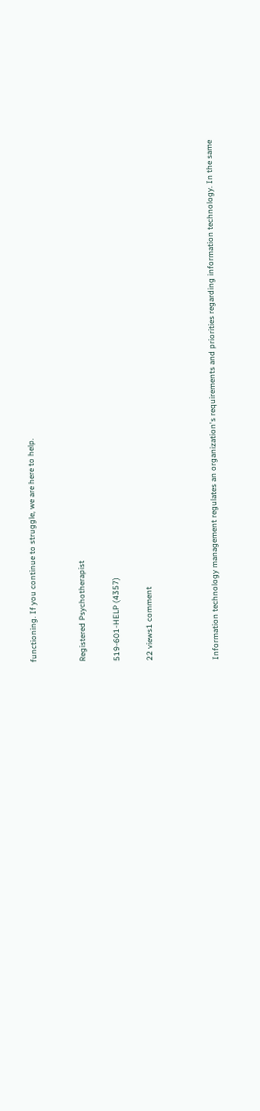functioning. If you continue to struggle, we are here to help.


Registered Psychotherapist

519-601-HELP (4357)

22 views1 comment



Information technology management regulates an organization's requirements and priorities regarding information technology. In the same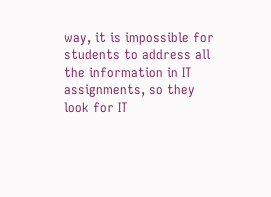way, it is impossible for students to address all the information in IT assignments, so they look for IT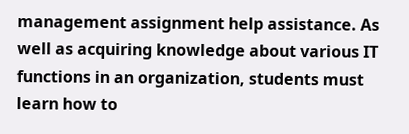management assignment help assistance. As well as acquiring knowledge about various IT functions in an organization, students must learn how to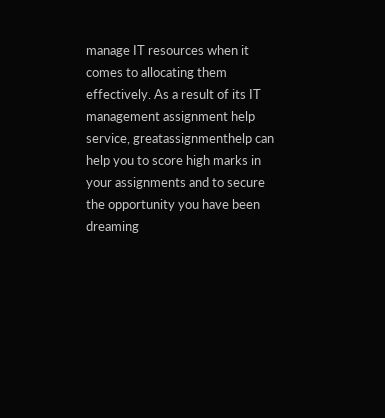manage IT resources when it comes to allocating them effectively. As a result of its IT management assignment help service, greatassignmenthelp can help you to score high marks in your assignments and to secure the opportunity you have been dreaming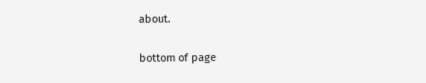about.

bottom of page